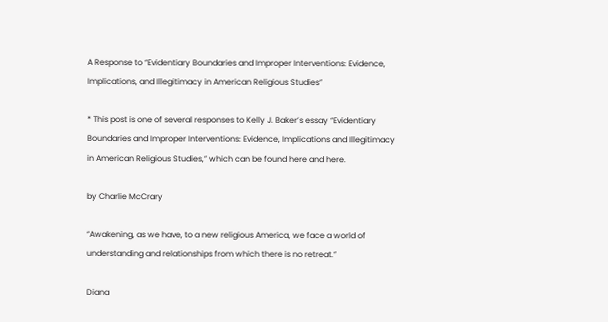A Response to “Evidentiary Boundaries and Improper Interventions: Evidence, Implications, and Illegitimacy in American Religious Studies”

* This post is one of several responses to Kelly J. Baker’s essay “Evidentiary Boundaries and Improper Interventions: Evidence, Implications and Illegitimacy in American Religious Studies,” which can be found here and here.

by Charlie McCrary

“Awakening, as we have, to a new religious America, we face a world of understanding and relationships from which there is no retreat.”

Diana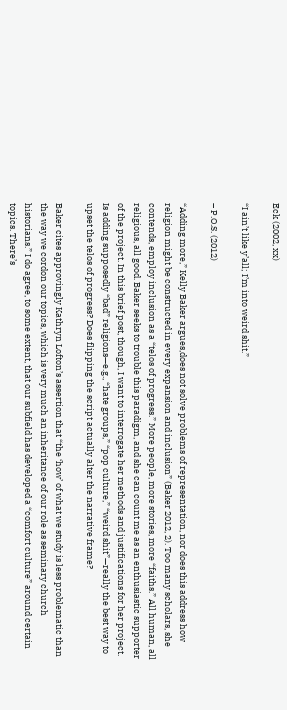Eck (2002, xx)

“I ain’t like y’all; I’m into weird shit.”

– P.O.S. (2012)

“Adding more,” Kelly Baker argues,does not solve problems of representation, nor does this address how religion might be constructed in every expansion and inclusion” (Baker 2012, 2). Too many scholars, she contends, employ inclusion as a “telos of progress.” More people, more stories, more “faiths.” All human, all religious, all good. Baker seeks to trouble this paradigm, and she can count me as an enthusiastic supporter of the project. In this brief post, though, I want to interrogate her methods and justifications for her project. Is adding supposedly “bad” religions—e.g., “hate groups,” “pop culture,” “weird shit”—really the best way to upset the telos of progress? Does flipping the script actually alter the narrative frame?

Baker cites approvingly Kathryn Lofton’s assertion that “the ‘how’ of what we study is less problematic than the way we cordon our topics, which is very much an inheritance of our role as seminary church historians.” I do agree, to some extent, that our subfield has developed a “comfort culture” around certain topics. There’s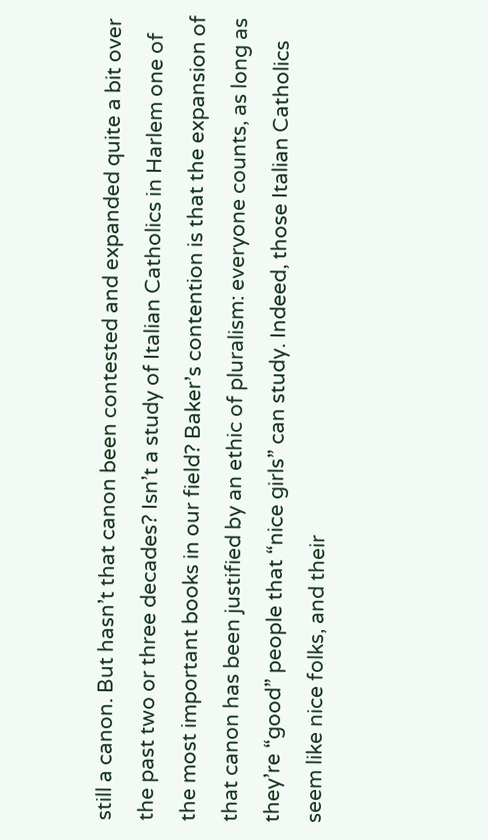still a canon. But hasn’t that canon been contested and expanded quite a bit over the past two or three decades? Isn’t a study of Italian Catholics in Harlem one of the most important books in our field? Baker’s contention is that the expansion of that canon has been justified by an ethic of pluralism: everyone counts, as long as they’re “good” people that “nice girls” can study. Indeed, those Italian Catholics seem like nice folks, and their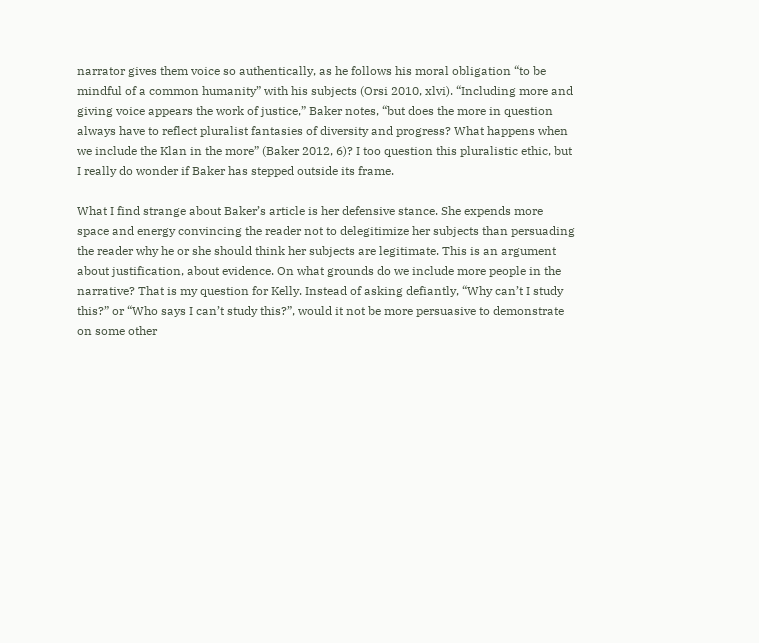narrator gives them voice so authentically, as he follows his moral obligation “to be mindful of a common humanity” with his subjects (Orsi 2010, xlvi). “Including more and giving voice appears the work of justice,” Baker notes, “but does the more in question always have to reflect pluralist fantasies of diversity and progress? What happens when we include the Klan in the more” (Baker 2012, 6)? I too question this pluralistic ethic, but I really do wonder if Baker has stepped outside its frame.

What I find strange about Baker’s article is her defensive stance. She expends more space and energy convincing the reader not to delegitimize her subjects than persuading the reader why he or she should think her subjects are legitimate. This is an argument about justification, about evidence. On what grounds do we include more people in the narrative? That is my question for Kelly. Instead of asking defiantly, “Why can’t I study this?” or “Who says I can’t study this?”, would it not be more persuasive to demonstrate on some other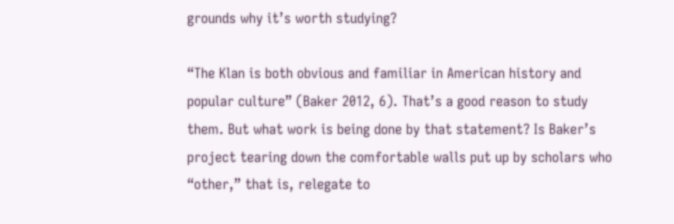grounds why it’s worth studying?

“The Klan is both obvious and familiar in American history and popular culture” (Baker 2012, 6). That’s a good reason to study them. But what work is being done by that statement? Is Baker’s project tearing down the comfortable walls put up by scholars who “other,” that is, relegate to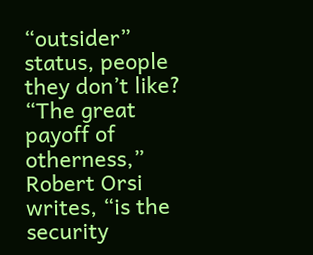“outsider” status, people they don’t like? “The great payoff of otherness,” Robert Orsi writes, “is the security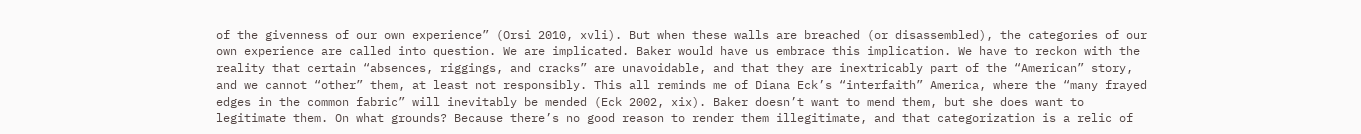of the givenness of our own experience” (Orsi 2010, xvli). But when these walls are breached (or disassembled), the categories of our own experience are called into question. We are implicated. Baker would have us embrace this implication. We have to reckon with the reality that certain “absences, riggings, and cracks” are unavoidable, and that they are inextricably part of the “American” story, and we cannot “other” them, at least not responsibly. This all reminds me of Diana Eck’s “interfaith” America, where the “many frayed edges in the common fabric” will inevitably be mended (Eck 2002, xix). Baker doesn’t want to mend them, but she does want to legitimate them. On what grounds? Because there’s no good reason to render them illegitimate, and that categorization is a relic of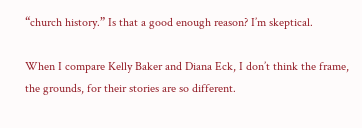“church history.” Is that a good enough reason? I’m skeptical.

When I compare Kelly Baker and Diana Eck, I don’t think the frame, the grounds, for their stories are so different.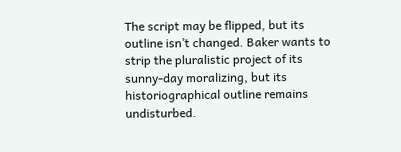The script may be flipped, but its outline isn’t changed. Baker wants to strip the pluralistic project of its sunny-day moralizing, but its historiographical outline remains undisturbed.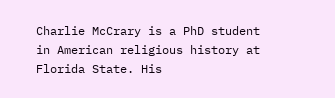Charlie McCrary is a PhD student in American religious history at Florida State. His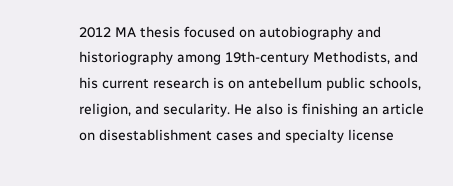2012 MA thesis focused on autobiography and historiography among 19th-century Methodists, and his current research is on antebellum public schools, religion, and secularity. He also is finishing an article on disestablishment cases and specialty license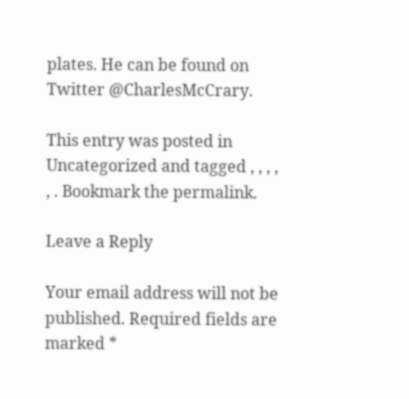plates. He can be found on Twitter @CharlesMcCrary.

This entry was posted in Uncategorized and tagged , , , , , . Bookmark the permalink.

Leave a Reply

Your email address will not be published. Required fields are marked *